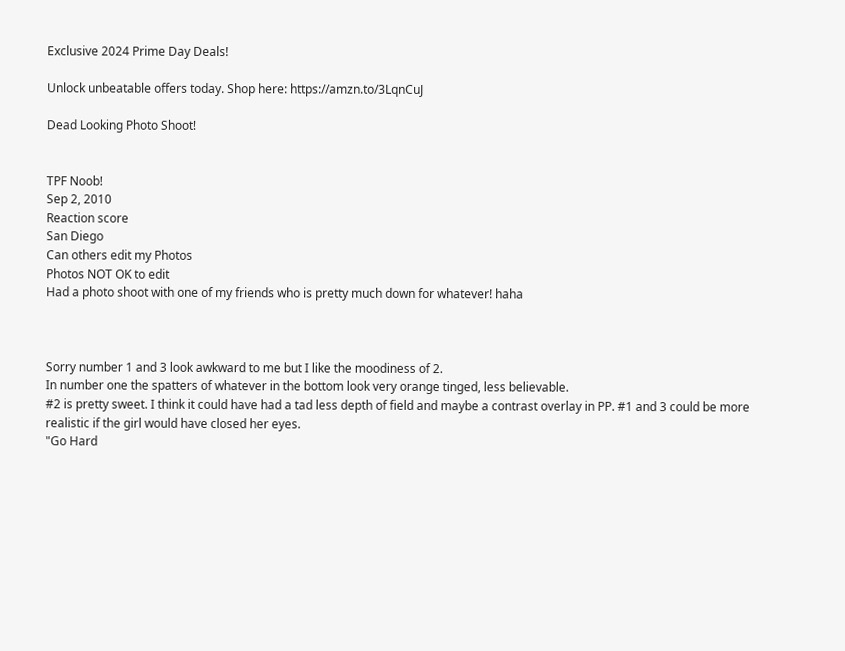Exclusive 2024 Prime Day Deals!

Unlock unbeatable offers today. Shop here: https://amzn.to/3LqnCuJ

Dead Looking Photo Shoot!


TPF Noob!
Sep 2, 2010
Reaction score
San Diego
Can others edit my Photos
Photos NOT OK to edit
Had a photo shoot with one of my friends who is pretty much down for whatever! haha



Sorry number 1 and 3 look awkward to me but I like the moodiness of 2.
In number one the spatters of whatever in the bottom look very orange tinged, less believable.
#2 is pretty sweet. I think it could have had a tad less depth of field and maybe a contrast overlay in PP. #1 and 3 could be more realistic if the girl would have closed her eyes.
"Go Hard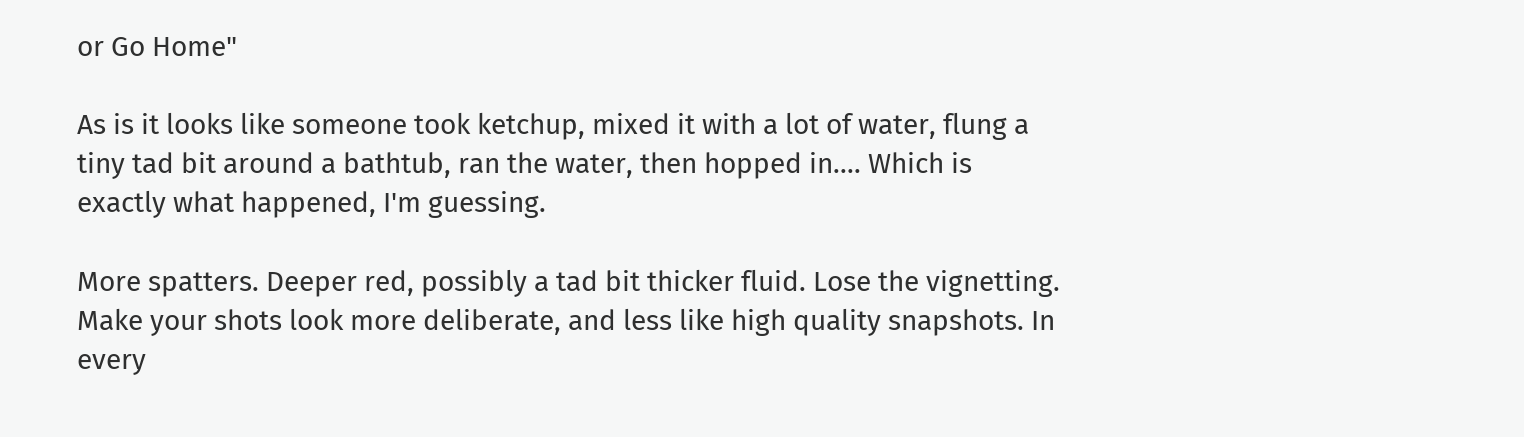or Go Home"

As is it looks like someone took ketchup, mixed it with a lot of water, flung a tiny tad bit around a bathtub, ran the water, then hopped in.... Which is exactly what happened, I'm guessing.

More spatters. Deeper red, possibly a tad bit thicker fluid. Lose the vignetting. Make your shots look more deliberate, and less like high quality snapshots. In every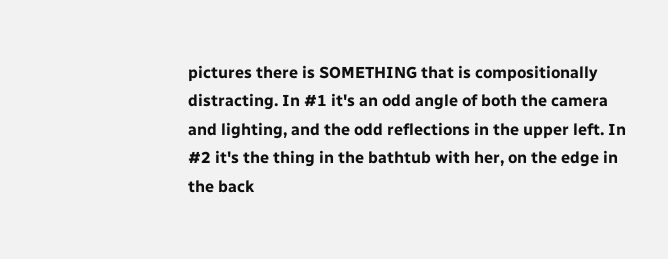pictures there is SOMETHING that is compositionally distracting. In #1 it's an odd angle of both the camera and lighting, and the odd reflections in the upper left. In #2 it's the thing in the bathtub with her, on the edge in the back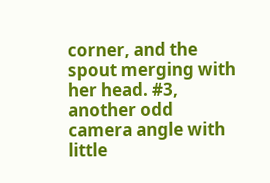corner, and the spout merging with her head. #3, another odd camera angle with little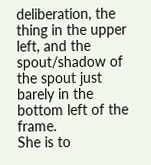deliberation, the thing in the upper left, and the spout/shadow of the spout just barely in the bottom left of the frame.
She is to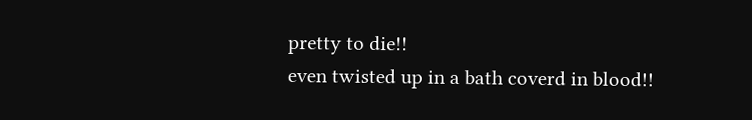pretty to die!!
even twisted up in a bath coverd in blood!!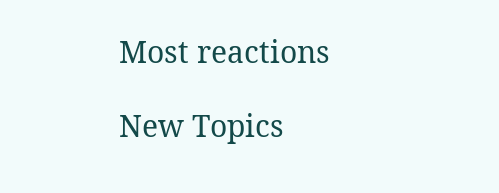Most reactions

New Topics